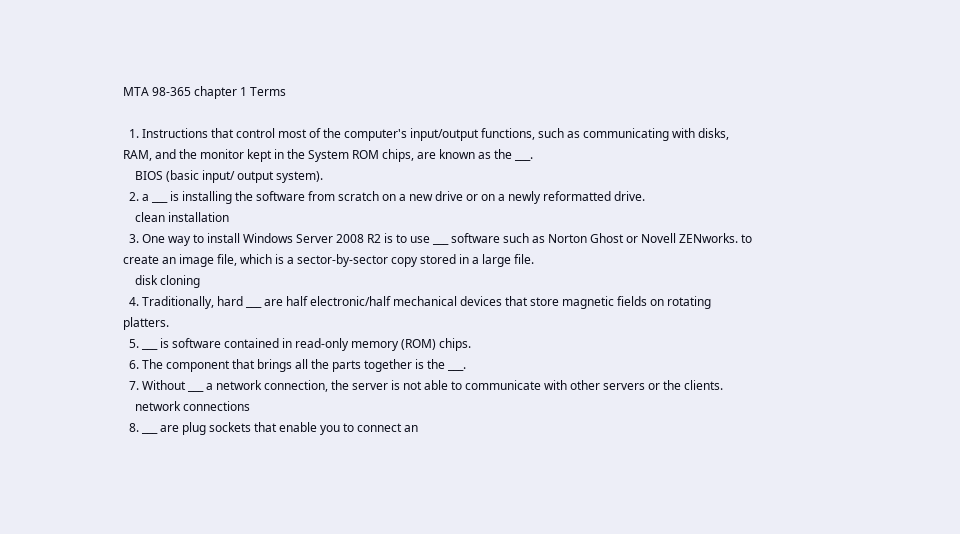MTA 98-365 chapter 1 Terms

  1. Instructions that control most of the computer's input/output functions, such as communicating with disks, RAM, and the monitor kept in the System ROM chips, are known as the ___.
    BIOS (basic input/ output system).
  2. a ___ is installing the software from scratch on a new drive or on a newly reformatted drive.
    clean installation
  3. One way to install Windows Server 2008 R2 is to use ___ software such as Norton Ghost or Novell ZENworks. to create an image file, which is a sector-by-sector copy stored in a large file.
    disk cloning
  4. Traditionally, hard ___ are half electronic/half mechanical devices that store magnetic fields on rotating platters.
  5. ___ is software contained in read-only memory (ROM) chips.
  6. The component that brings all the parts together is the ___.
  7. Without ___ a network connection, the server is not able to communicate with other servers or the clients.
    network connections
  8. ___ are plug sockets that enable you to connect an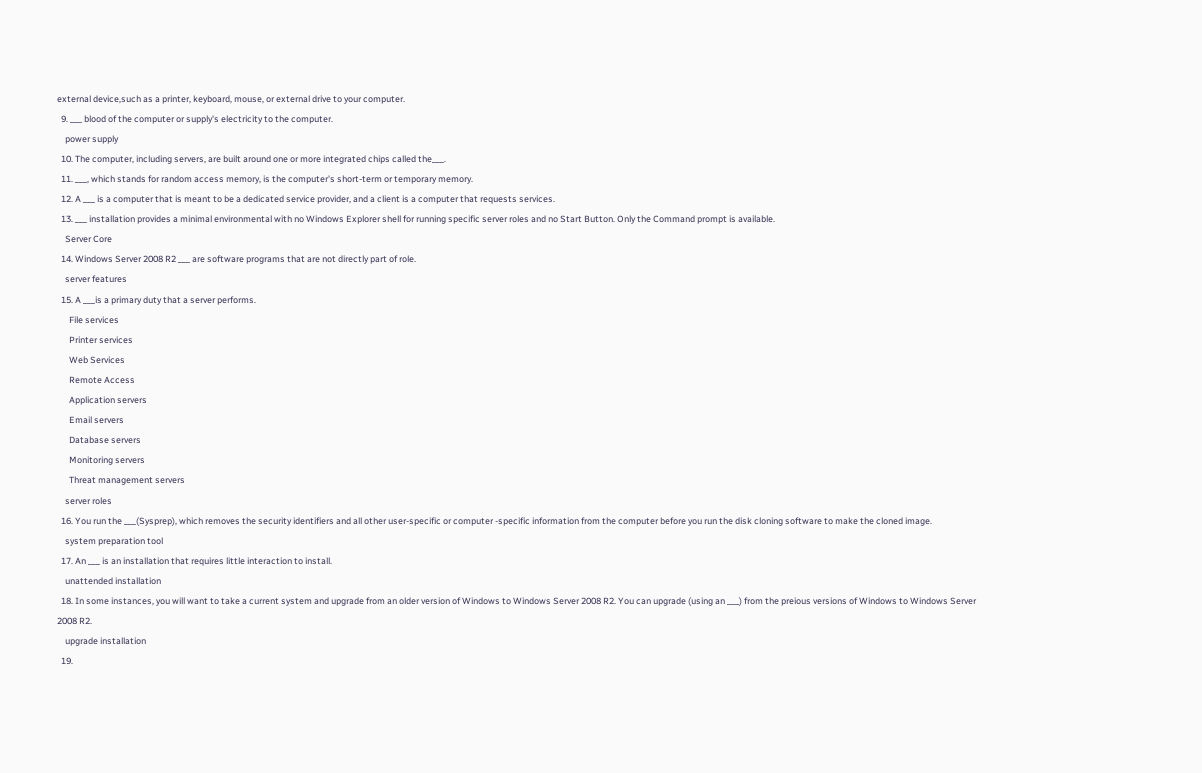external device,such as a printer, keyboard, mouse, or external drive to your computer.
  9. ___ blood of the computer or supply's electricity to the computer.
    power supply
  10. The computer, including servers, are built around one or more integrated chips called the___.
  11. ___, which stands for random access memory, is the computer's short-term or temporary memory.
  12. A ___ is a computer that is meant to be a dedicated service provider, and a client is a computer that requests services.
  13. ___ installation provides a minimal environmental with no Windows Explorer shell for running specific server roles and no Start Button. Only the Command prompt is available.
    Server Core
  14. Windows Server 2008 R2 ___ are software programs that are not directly part of role.
    server features
  15. A ___is a primary duty that a server performs.
      File services
      Printer services
      Web Services
      Remote Access
      Application servers
      Email servers
      Database servers
      Monitoring servers
      Threat management servers
    server roles
  16. You run the ___(Sysprep), which removes the security identifiers and all other user-specific or computer -specific information from the computer before you run the disk cloning software to make the cloned image.
    system preparation tool
  17. An ___ is an installation that requires little interaction to install.
    unattended installation
  18. In some instances, you will want to take a current system and upgrade from an older version of Windows to Windows Server 2008 R2. You can upgrade (using an ___) from the preious versions of Windows to Windows Server 2008 R2.
    upgrade installation
  19.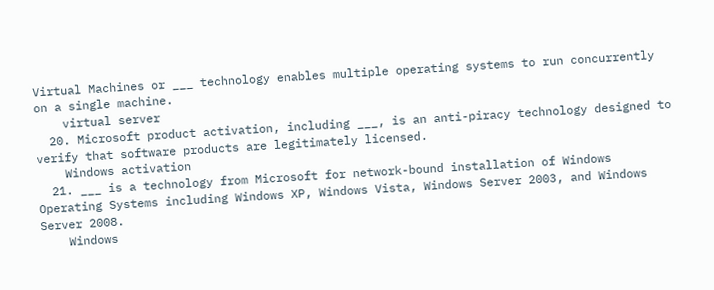Virtual Machines or ___ technology enables multiple operating systems to run concurrently on a single machine.
    virtual server
  20. Microsoft product activation, including ___, is an anti-piracy technology designed to verify that software products are legitimately licensed.
    Windows activation
  21. ___ is a technology from Microsoft for network-bound installation of Windows Operating Systems including Windows XP, Windows Vista, Windows Server 2003, and Windows Server 2008.
    Windows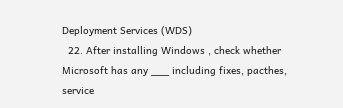Deployment Services (WDS)
  22. After installing Windows , check whether Microsoft has any ___ including fixes, pacthes, service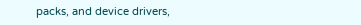packs, and device drivers,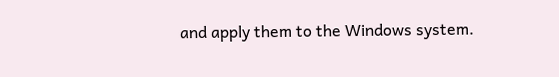and apply them to the Windows system.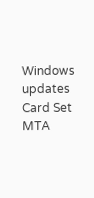Windows updates
Card Set
MTA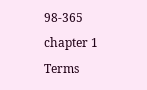98-365 chapter 1 Terms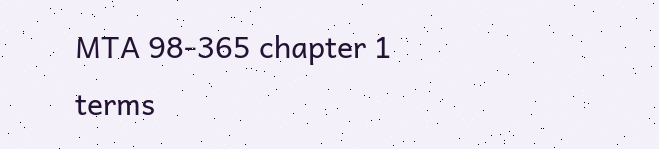MTA 98-365 chapter 1 terms